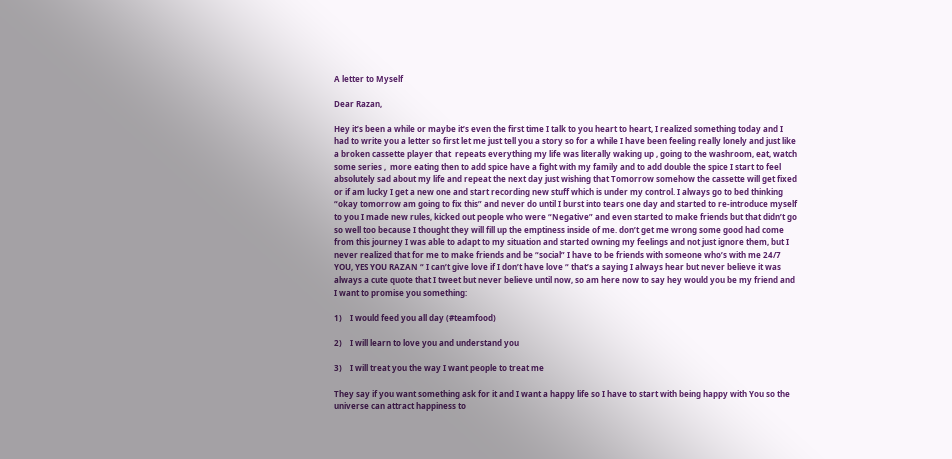A letter to Myself

Dear Razan,

Hey it’s been a while or maybe it’s even the first time I talk to you heart to heart, I realized something today and I had to write you a letter so first let me just tell you a story so for a while I have been feeling really lonely and just like a broken cassette player that  repeats everything my life was literally waking up , going to the washroom, eat, watch some series ,  more eating then to add spice have a fight with my family and to add double the spice I start to feel absolutely sad about my life and repeat the next day just wishing that Tomorrow somehow the cassette will get fixed or if am lucky I get a new one and start recording new stuff which is under my control. I always go to bed thinking “okay tomorrow am going to fix this” and never do until I burst into tears one day and started to re-introduce myself to you I made new rules, kicked out people who were “Negative” and even started to make friends but that didn’t go so well too because I thought they will fill up the emptiness inside of me. don’t get me wrong some good had come from this journey I was able to adapt to my situation and started owning my feelings and not just ignore them, but I never realized that for me to make friends and be “social” I have to be friends with someone who’s with me 24/7 YOU, YES YOU RAZAN “ I can’t give love if I don’t have love “ that’s a saying I always hear but never believe it was always a cute quote that I tweet but never believe until now, so am here now to say hey would you be my friend and I want to promise you something:

1)    I would feed you all day (#teamfood)

2)    I will learn to love you and understand you

3)    I will treat you the way I want people to treat me

They say if you want something ask for it and I want a happy life so I have to start with being happy with You so the universe can attract happiness to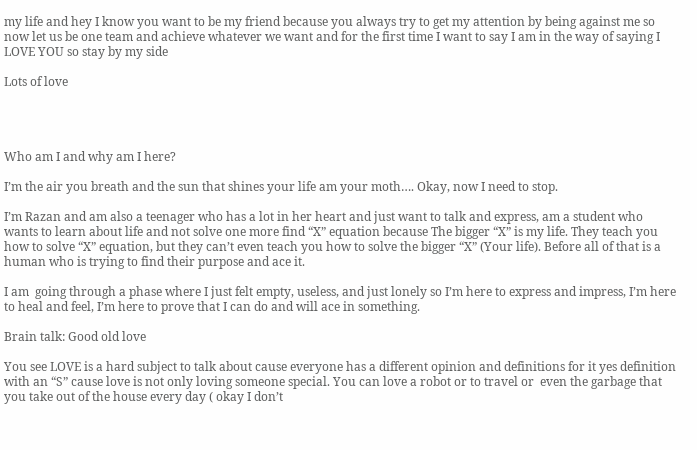my life and hey I know you want to be my friend because you always try to get my attention by being against me so now let us be one team and achieve whatever we want and for the first time I want to say I am in the way of saying I LOVE YOU so stay by my side

Lots of love




Who am I and why am I here?

I’m the air you breath and the sun that shines your life am your moth…. Okay, now I need to stop.

I’m Razan and am also a teenager who has a lot in her heart and just want to talk and express, am a student who wants to learn about life and not solve one more find “X” equation because The bigger “X” is my life. They teach you how to solve “X” equation, but they can’t even teach you how to solve the bigger “X” (Your life). Before all of that is a human who is trying to find their purpose and ace it.

I am  going through a phase where I just felt empty, useless, and just lonely so I’m here to express and impress, I’m here to heal and feel, I’m here to prove that I can do and will ace in something.

Brain talk: Good old love

You see LOVE is a hard subject to talk about cause everyone has a different opinion and definitions for it yes definition with an “S” cause love is not only loving someone special. You can love a robot or to travel or  even the garbage that you take out of the house every day ( okay I don’t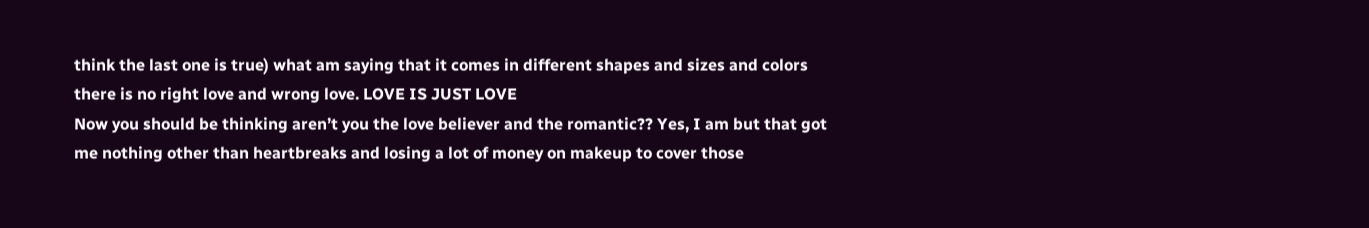think the last one is true) what am saying that it comes in different shapes and sizes and colors there is no right love and wrong love. LOVE IS JUST LOVE
Now you should be thinking aren’t you the love believer and the romantic?? Yes, I am but that got me nothing other than heartbreaks and losing a lot of money on makeup to cover those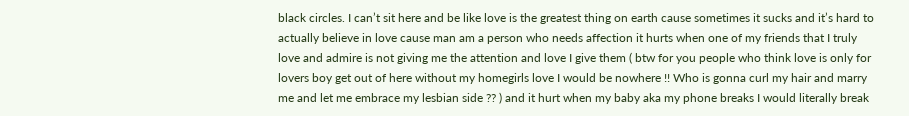black circles. I can’t sit here and be like love is the greatest thing on earth cause sometimes it sucks and it’s hard to actually believe in love cause man am a person who needs affection it hurts when one of my friends that I truly love and admire is not giving me the attention and love I give them ( btw for you people who think love is only for lovers boy get out of here without my homegirls love I would be nowhere !! Who is gonna curl my hair and marry me and let me embrace my lesbian side ?? ) and it hurt when my baby aka my phone breaks I would literally break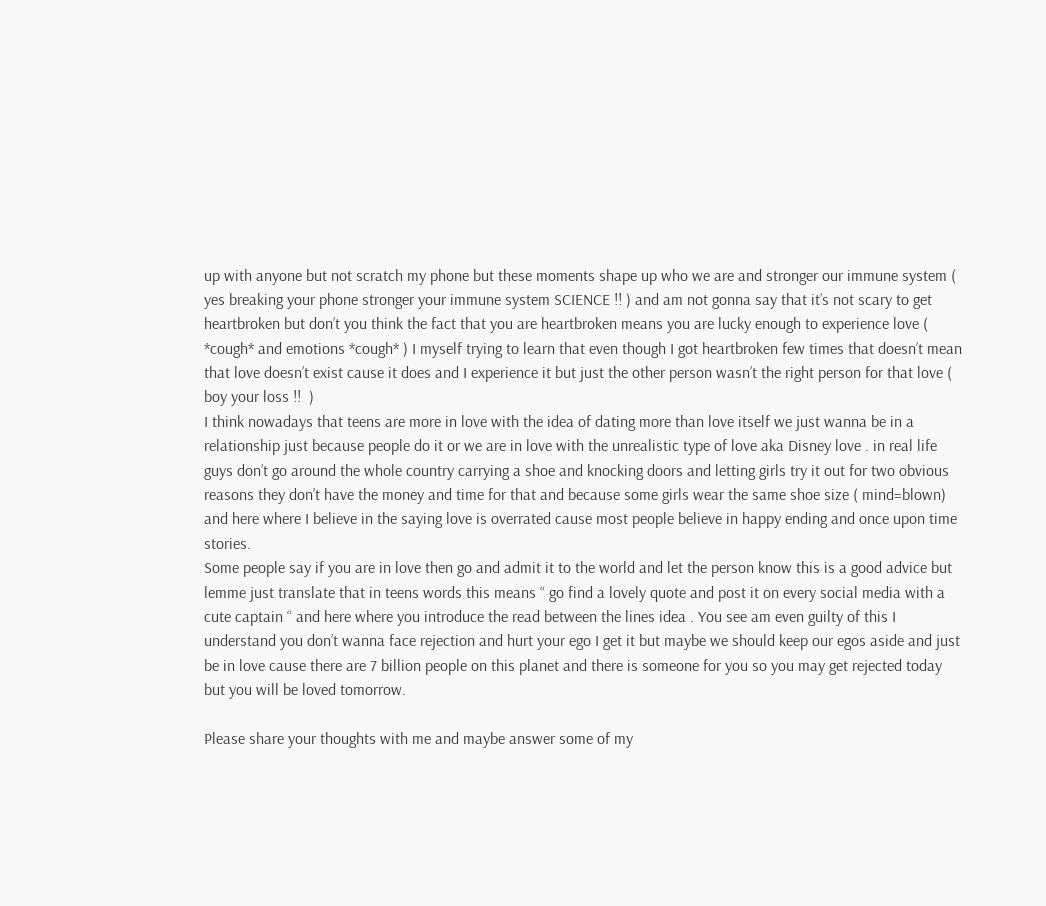up with anyone but not scratch my phone but these moments shape up who we are and stronger our immune system ( yes breaking your phone stronger your immune system SCIENCE !! ) and am not gonna say that it’s not scary to get heartbroken but don’t you think the fact that you are heartbroken means you are lucky enough to experience love ( *cough* and emotions *cough* ) I myself trying to learn that even though I got heartbroken few times that doesn’t mean that love doesn’t exist cause it does and I experience it but just the other person wasn’t the right person for that love ( boy your loss !!  )
I think nowadays that teens are more in love with the idea of dating more than love itself we just wanna be in a relationship just because people do it or we are in love with the unrealistic type of love aka Disney love . in real life guys don’t go around the whole country carrying a shoe and knocking doors and letting girls try it out for two obvious reasons they don’t have the money and time for that and because some girls wear the same shoe size ( mind=blown) and here where I believe in the saying love is overrated cause most people believe in happy ending and once upon time stories.
Some people say if you are in love then go and admit it to the world and let the person know this is a good advice but lemme just translate that in teens words this means “ go find a lovely quote and post it on every social media with a cute captain “ and here where you introduce the read between the lines idea . You see am even guilty of this I understand you don’t wanna face rejection and hurt your ego I get it but maybe we should keep our egos aside and just be in love cause there are 7 billion people on this planet and there is someone for you so you may get rejected today but you will be loved tomorrow.

Please share your thoughts with me and maybe answer some of my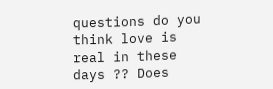questions do you think love is real in these days ?? Does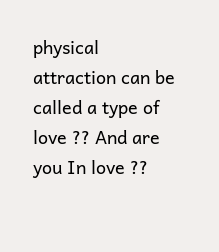physical attraction can be called a type of love ?? And are you In love ??